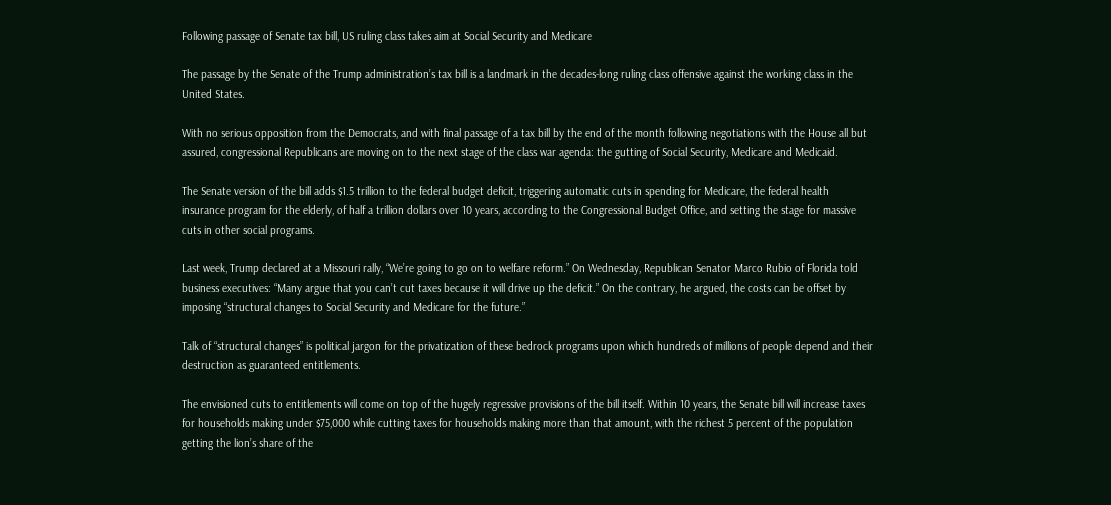Following passage of Senate tax bill, US ruling class takes aim at Social Security and Medicare

The passage by the Senate of the Trump administration’s tax bill is a landmark in the decades-long ruling class offensive against the working class in the United States.

With no serious opposition from the Democrats, and with final passage of a tax bill by the end of the month following negotiations with the House all but assured, congressional Republicans are moving on to the next stage of the class war agenda: the gutting of Social Security, Medicare and Medicaid.

The Senate version of the bill adds $1.5 trillion to the federal budget deficit, triggering automatic cuts in spending for Medicare, the federal health insurance program for the elderly, of half a trillion dollars over 10 years, according to the Congressional Budget Office, and setting the stage for massive cuts in other social programs.

Last week, Trump declared at a Missouri rally, “We’re going to go on to welfare reform.” On Wednesday, Republican Senator Marco Rubio of Florida told business executives: “Many argue that you can’t cut taxes because it will drive up the deficit.” On the contrary, he argued, the costs can be offset by imposing “structural changes to Social Security and Medicare for the future.”

Talk of “structural changes” is political jargon for the privatization of these bedrock programs upon which hundreds of millions of people depend and their destruction as guaranteed entitlements.

The envisioned cuts to entitlements will come on top of the hugely regressive provisions of the bill itself. Within 10 years, the Senate bill will increase taxes for households making under $75,000 while cutting taxes for households making more than that amount, with the richest 5 percent of the population getting the lion’s share of the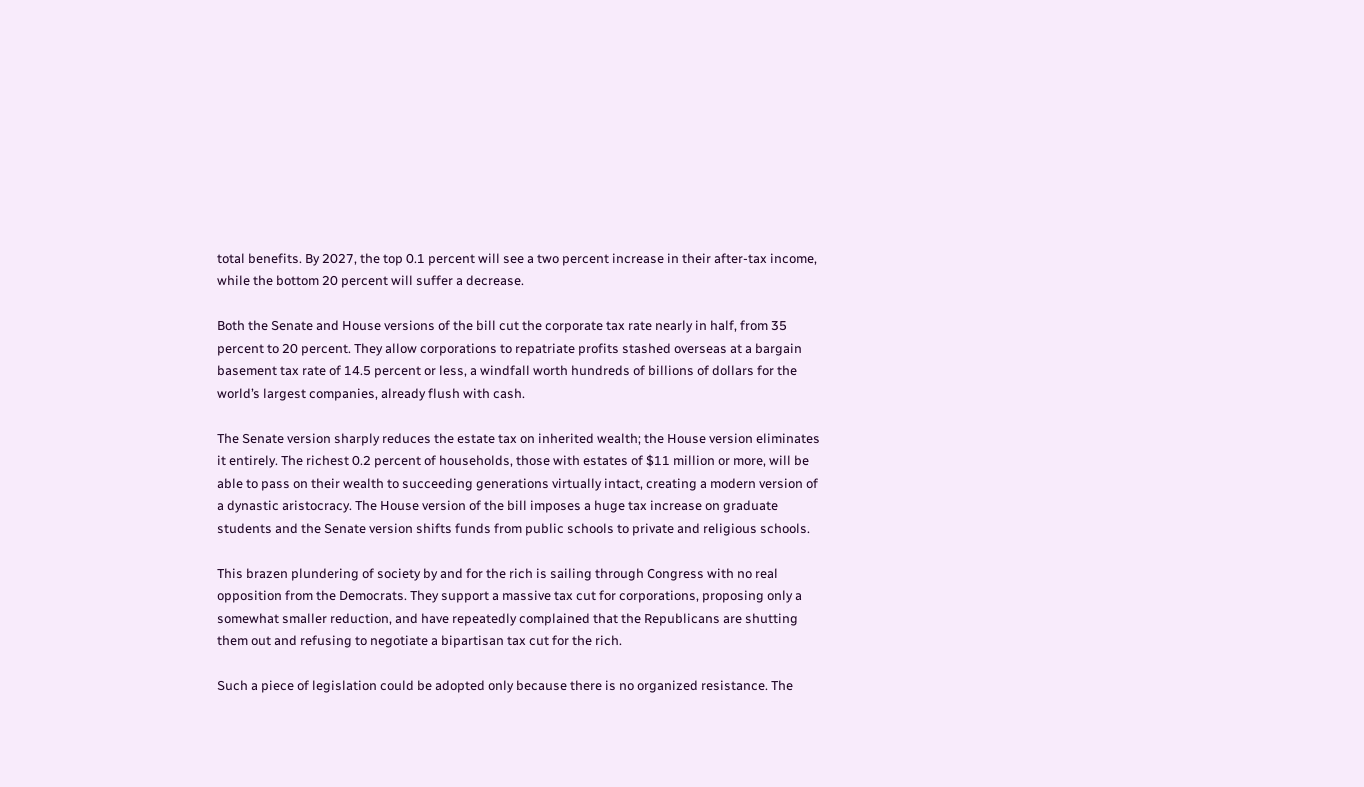total benefits. By 2027, the top 0.1 percent will see a two percent increase in their after-tax income, while the bottom 20 percent will suffer a decrease.

Both the Senate and House versions of the bill cut the corporate tax rate nearly in half, from 35 percent to 20 percent. They allow corporations to repatriate profits stashed overseas at a bargain basement tax rate of 14.5 percent or less, a windfall worth hundreds of billions of dollars for the world’s largest companies, already flush with cash.

The Senate version sharply reduces the estate tax on inherited wealth; the House version eliminates it entirely. The richest 0.2 percent of households, those with estates of $11 million or more, will be able to pass on their wealth to succeeding generations virtually intact, creating a modern version of a dynastic aristocracy. The House version of the bill imposes a huge tax increase on graduate students and the Senate version shifts funds from public schools to private and religious schools.

This brazen plundering of society by and for the rich is sailing through Congress with no real opposition from the Democrats. They support a massive tax cut for corporations, proposing only a somewhat smaller reduction, and have repeatedly complained that the Republicans are shutting them out and refusing to negotiate a bipartisan tax cut for the rich.

Such a piece of legislation could be adopted only because there is no organized resistance. The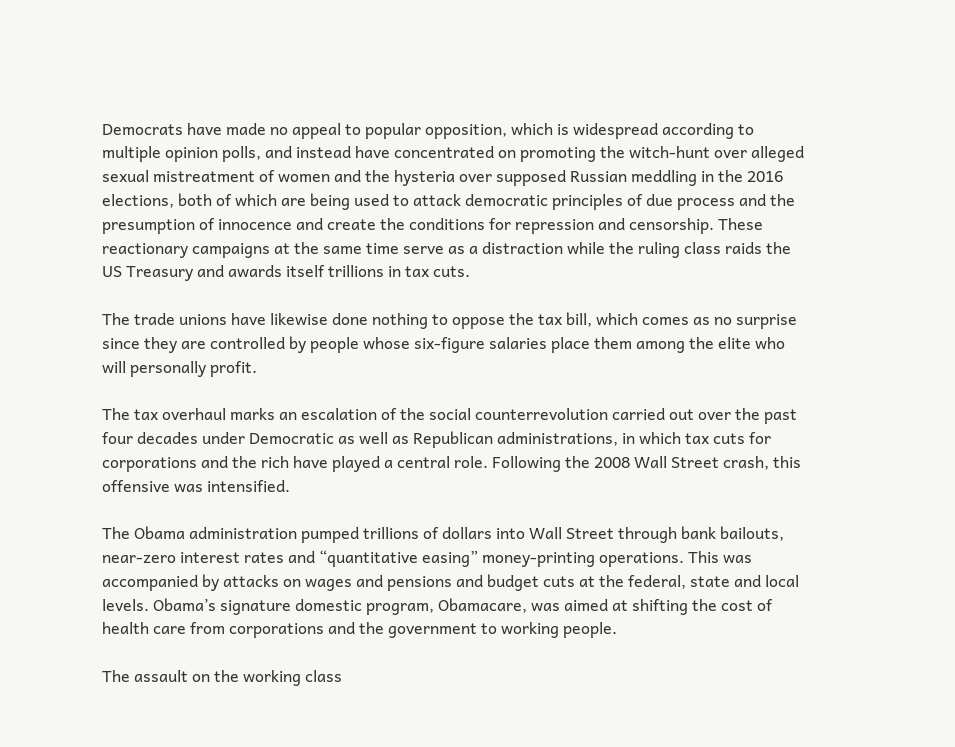Democrats have made no appeal to popular opposition, which is widespread according to multiple opinion polls, and instead have concentrated on promoting the witch-hunt over alleged sexual mistreatment of women and the hysteria over supposed Russian meddling in the 2016 elections, both of which are being used to attack democratic principles of due process and the presumption of innocence and create the conditions for repression and censorship. These reactionary campaigns at the same time serve as a distraction while the ruling class raids the US Treasury and awards itself trillions in tax cuts.

The trade unions have likewise done nothing to oppose the tax bill, which comes as no surprise since they are controlled by people whose six-figure salaries place them among the elite who will personally profit.

The tax overhaul marks an escalation of the social counterrevolution carried out over the past four decades under Democratic as well as Republican administrations, in which tax cuts for corporations and the rich have played a central role. Following the 2008 Wall Street crash, this offensive was intensified.

The Obama administration pumped trillions of dollars into Wall Street through bank bailouts, near-zero interest rates and “quantitative easing” money-printing operations. This was accompanied by attacks on wages and pensions and budget cuts at the federal, state and local levels. Obama’s signature domestic program, Obamacare, was aimed at shifting the cost of health care from corporations and the government to working people.

The assault on the working class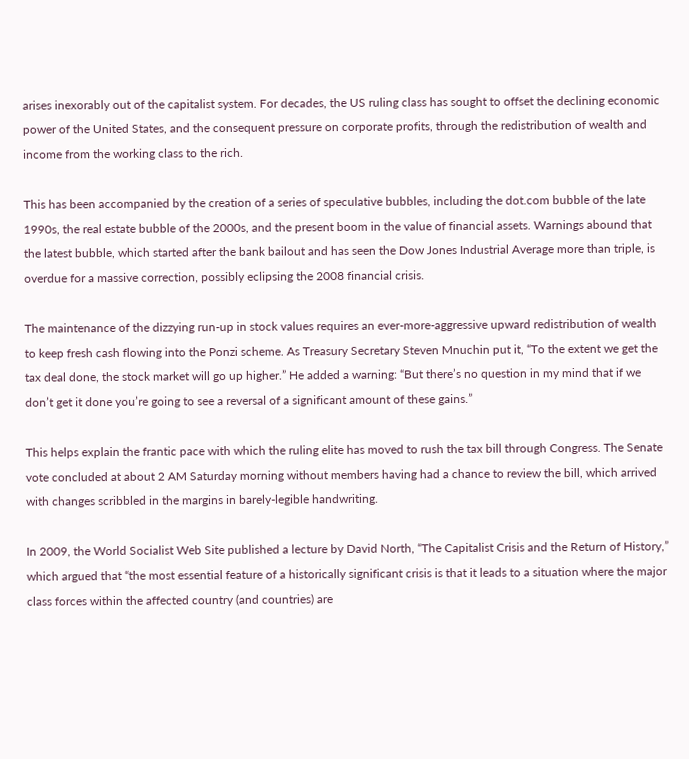arises inexorably out of the capitalist system. For decades, the US ruling class has sought to offset the declining economic power of the United States, and the consequent pressure on corporate profits, through the redistribution of wealth and income from the working class to the rich.

This has been accompanied by the creation of a series of speculative bubbles, including the dot.com bubble of the late 1990s, the real estate bubble of the 2000s, and the present boom in the value of financial assets. Warnings abound that the latest bubble, which started after the bank bailout and has seen the Dow Jones Industrial Average more than triple, is overdue for a massive correction, possibly eclipsing the 2008 financial crisis.

The maintenance of the dizzying run-up in stock values requires an ever-more-aggressive upward redistribution of wealth to keep fresh cash flowing into the Ponzi scheme. As Treasury Secretary Steven Mnuchin put it, “To the extent we get the tax deal done, the stock market will go up higher.” He added a warning: “But there’s no question in my mind that if we don’t get it done you’re going to see a reversal of a significant amount of these gains.”

This helps explain the frantic pace with which the ruling elite has moved to rush the tax bill through Congress. The Senate vote concluded at about 2 AM Saturday morning without members having had a chance to review the bill, which arrived with changes scribbled in the margins in barely-legible handwriting.

In 2009, the World Socialist Web Site published a lecture by David North, “The Capitalist Crisis and the Return of History,” which argued that “the most essential feature of a historically significant crisis is that it leads to a situation where the major class forces within the affected country (and countries) are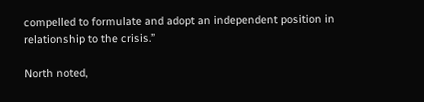compelled to formulate and adopt an independent position in relationship to the crisis.”

North noted,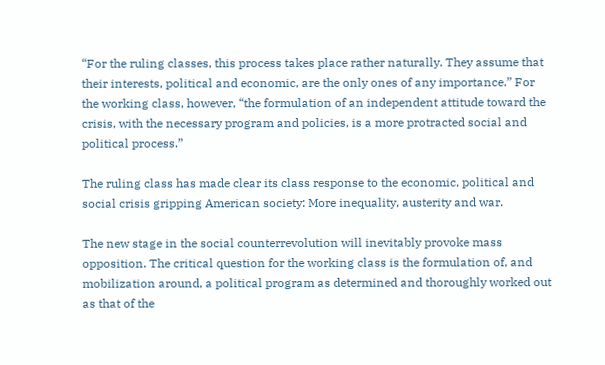“For the ruling classes, this process takes place rather naturally. They assume that their interests, political and economic, are the only ones of any importance.” For the working class, however, “the formulation of an independent attitude toward the crisis, with the necessary program and policies, is a more protracted social and political process.”

The ruling class has made clear its class response to the economic, political and social crisis gripping American society: More inequality, austerity and war.

The new stage in the social counterrevolution will inevitably provoke mass opposition. The critical question for the working class is the formulation of, and mobilization around, a political program as determined and thoroughly worked out as that of the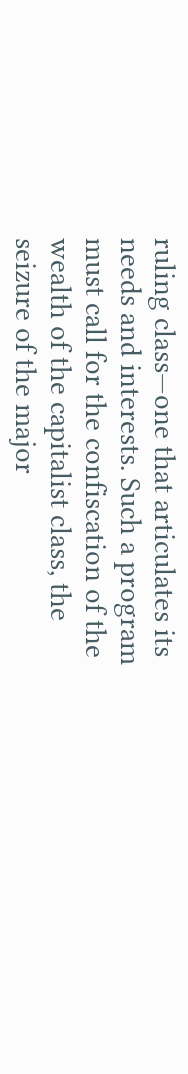ruling class—one that articulates its needs and interests. Such a program must call for the confiscation of the wealth of the capitalist class, the seizure of the major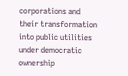corporations and their transformation into public utilities under democratic ownership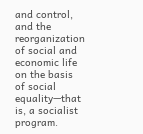and control, and the reorganization of social and economic life on the basis of social equality—that is, a socialist program.